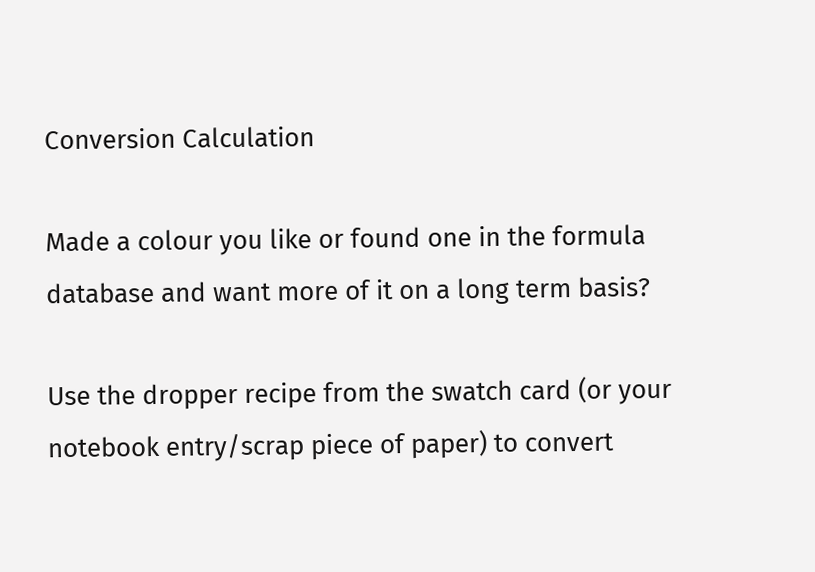Conversion Calculation

Made a colour you like or found one in the formula database and want more of it on a long term basis?

Use the dropper recipe from the swatch card (or your notebook entry/scrap piece of paper) to convert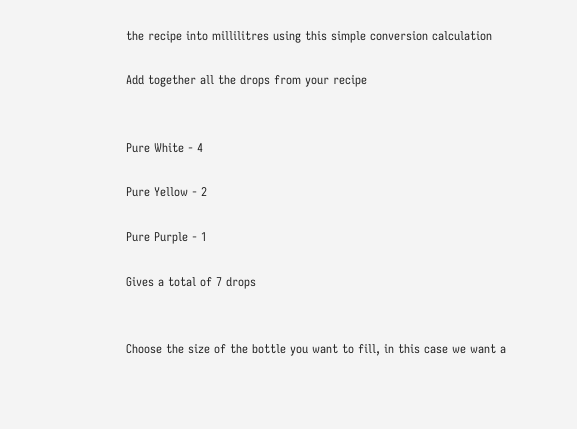the recipe into millilitres using this simple conversion calculation

Add together all the drops from your recipe


Pure White - 4

Pure Yellow - 2

Pure Purple - 1

Gives a total of 7 drops


Choose the size of the bottle you want to fill, in this case we want a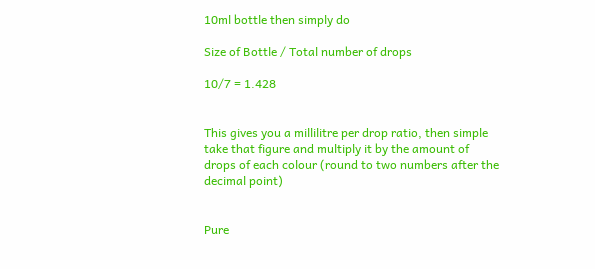10ml bottle then simply do

Size of Bottle / Total number of drops

10/7 = 1.428


This gives you a millilitre per drop ratio, then simple take that figure and multiply it by the amount of drops of each colour (round to two numbers after the decimal point)


Pure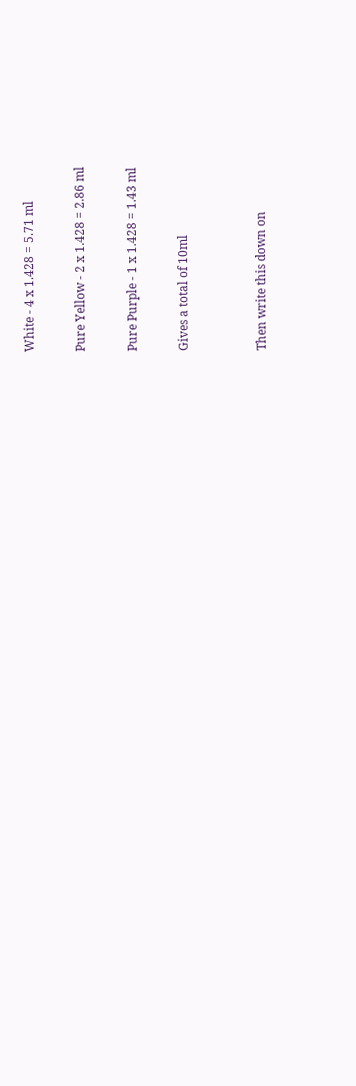White - 4 x 1.428 = 5.71 ml

Pure Yellow - 2 x 1.428 = 2.86 ml

Pure Purple - 1 x 1.428 = 1.43 ml

Gives a total of 10ml


Then write this down on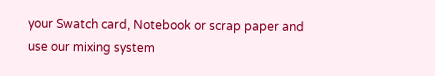your Swatch card, Notebook or scrap paper and use our mixing system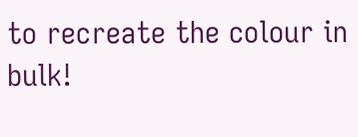to recreate the colour in bulk!